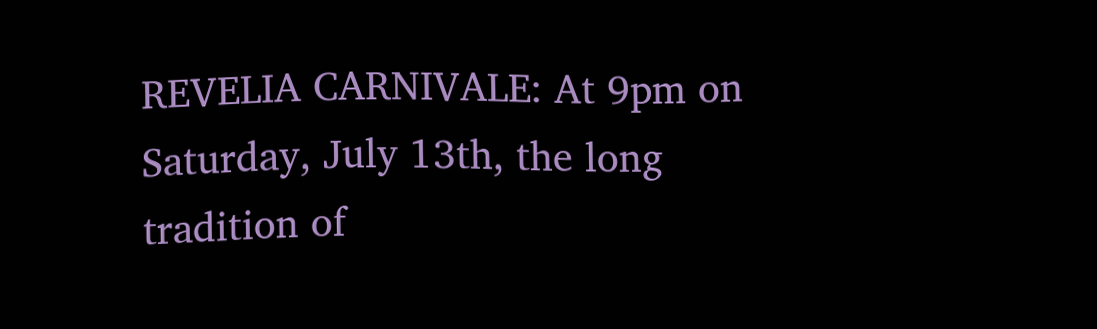REVELIA CARNIVALE: At 9pm on Saturday, July 13th, the long tradition of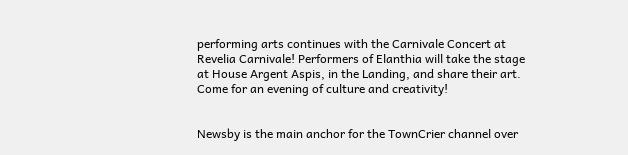performing arts continues with the Carnivale Concert at Revelia Carnivale! Performers of Elanthia will take the stage at House Argent Aspis, in the Landing, and share their art. Come for an evening of culture and creativity!


Newsby is the main anchor for the TownCrier channel over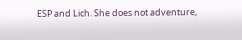ESP and Lich. She does not adventure,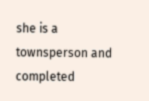she is a townsperson and completed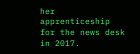her apprenticeship for the news desk in 2017.